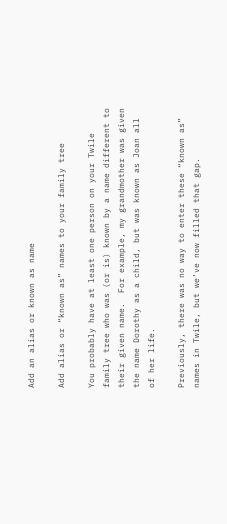Add an alias or known as name

Add alias or “known as” names to your family tree

You probably have at least one person on your Twile family tree who was (or is) known by a name different to their given name.  For example, my grandmother was given the name Dorothy as a child, but was known as Joan all of her life.

Previously, there was no way to enter these “known as” names in Twile, but we’ve now filled that gap.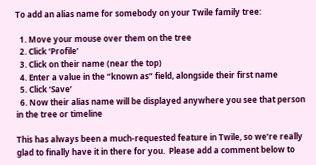To add an alias name for somebody on your Twile family tree:

  1. Move your mouse over them on the tree
  2. Click ‘Profile’
  3. Click on their name (near the top)
  4. Enter a value in the “known as” field, alongside their first name
  5. Click ‘Save’
  6. Now their alias name will be displayed anywhere you see that person in the tree or timeline

This has always been a much-requested feature in Twile, so we’re really glad to finally have it in there for you.  Please add a comment below to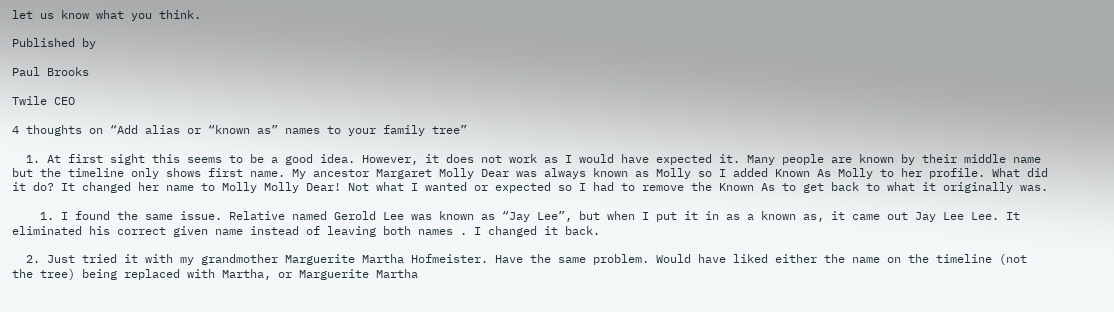let us know what you think.

Published by

Paul Brooks

Twile CEO

4 thoughts on “Add alias or “known as” names to your family tree”

  1. At first sight this seems to be a good idea. However, it does not work as I would have expected it. Many people are known by their middle name but the timeline only shows first name. My ancestor Margaret Molly Dear was always known as Molly so I added Known As Molly to her profile. What did it do? It changed her name to Molly Molly Dear! Not what I wanted or expected so I had to remove the Known As to get back to what it originally was.

    1. I found the same issue. Relative named Gerold Lee was known as “Jay Lee”, but when I put it in as a known as, it came out Jay Lee Lee. It eliminated his correct given name instead of leaving both names . I changed it back.

  2. Just tried it with my grandmother Marguerite Martha Hofmeister. Have the same problem. Would have liked either the name on the timeline (not the tree) being replaced with Martha, or Marguerite Martha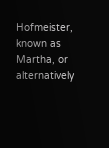Hofmeister, known as Martha, or alternatively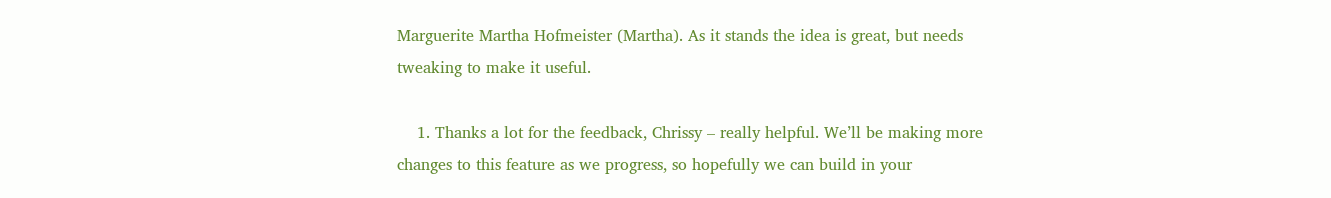Marguerite Martha Hofmeister (Martha). As it stands the idea is great, but needs tweaking to make it useful.

    1. Thanks a lot for the feedback, Chrissy – really helpful. We’ll be making more changes to this feature as we progress, so hopefully we can build in your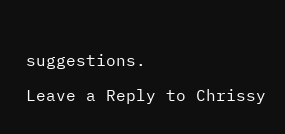suggestions.

Leave a Reply to Chrissy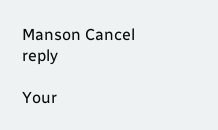Manson Cancel reply

Your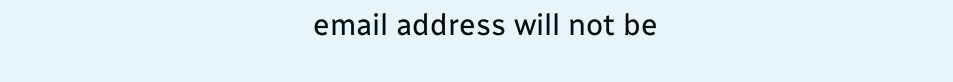email address will not be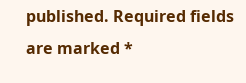published. Required fields are marked *